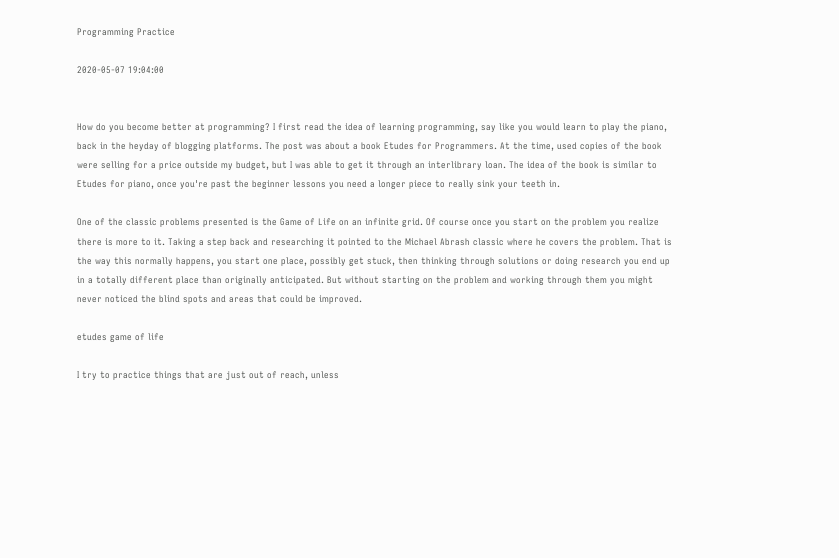Programming Practice

2020-05-07 19:04:00


How do you become better at programming? I first read the idea of learning programming, say like you would learn to play the piano, back in the heyday of blogging platforms. The post was about a book Etudes for Programmers. At the time, used copies of the book were selling for a price outside my budget, but I was able to get it through an interlibrary loan. The idea of the book is similar to Etudes for piano, once you're past the beginner lessons you need a longer piece to really sink your teeth in.

One of the classic problems presented is the Game of Life on an infinite grid. Of course once you start on the problem you realize there is more to it. Taking a step back and researching it pointed to the Michael Abrash classic where he covers the problem. That is the way this normally happens, you start one place, possibly get stuck, then thinking through solutions or doing research you end up in a totally different place than originally anticipated. But without starting on the problem and working through them you might never noticed the blind spots and areas that could be improved.

etudes game of life

I try to practice things that are just out of reach, unless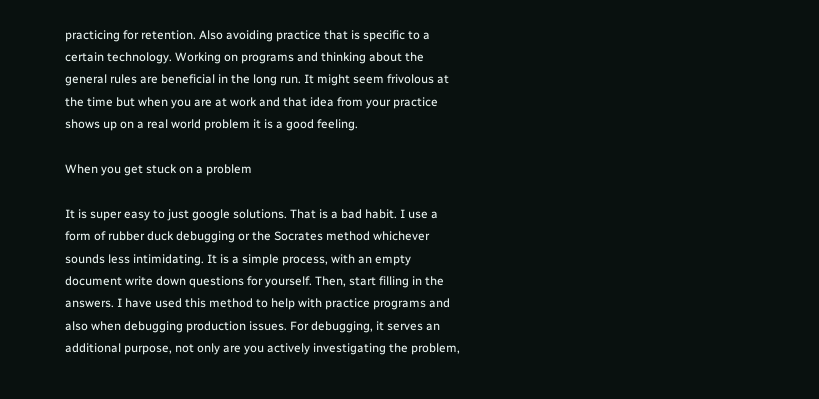practicing for retention. Also avoiding practice that is specific to a certain technology. Working on programs and thinking about the general rules are beneficial in the long run. It might seem frivolous at the time but when you are at work and that idea from your practice shows up on a real world problem it is a good feeling.

When you get stuck on a problem

It is super easy to just google solutions. That is a bad habit. I use a form of rubber duck debugging or the Socrates method whichever sounds less intimidating. It is a simple process, with an empty document write down questions for yourself. Then, start filling in the answers. I have used this method to help with practice programs and also when debugging production issues. For debugging, it serves an additional purpose, not only are you actively investigating the problem,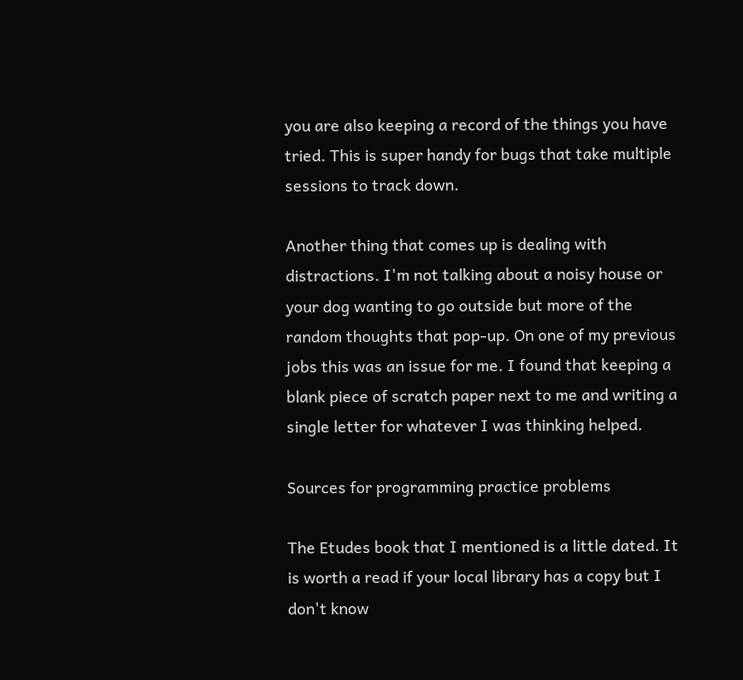you are also keeping a record of the things you have tried. This is super handy for bugs that take multiple sessions to track down.

Another thing that comes up is dealing with distractions. I'm not talking about a noisy house or your dog wanting to go outside but more of the random thoughts that pop-up. On one of my previous jobs this was an issue for me. I found that keeping a blank piece of scratch paper next to me and writing a single letter for whatever I was thinking helped.

Sources for programming practice problems

The Etudes book that I mentioned is a little dated. It is worth a read if your local library has a copy but I don't know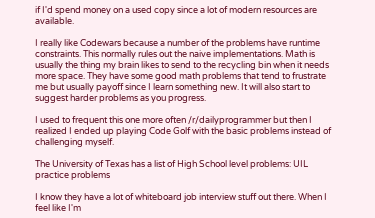if I'd spend money on a used copy since a lot of modern resources are available.

I really like Codewars because a number of the problems have runtime constraints. This normally rules out the naive implementations. Math is usually the thing my brain likes to send to the recycling bin when it needs more space. They have some good math problems that tend to frustrate me but usually payoff since I learn something new. It will also start to suggest harder problems as you progress.

I used to frequent this one more often /r/dailyprogrammer but then I realized I ended up playing Code Golf with the basic problems instead of challenging myself.

The University of Texas has a list of High School level problems: UIL practice problems

I know they have a lot of whiteboard job interview stuff out there. When I feel like I'm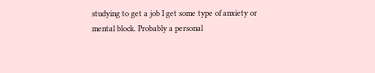studying to get a job I get some type of anxiety or mental block. Probably a personal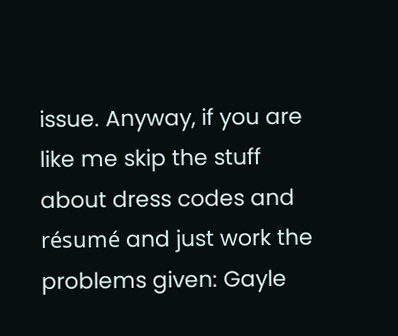issue. Anyway, if you are like me skip the stuff about dress codes and résumé and just work the problems given: Gayle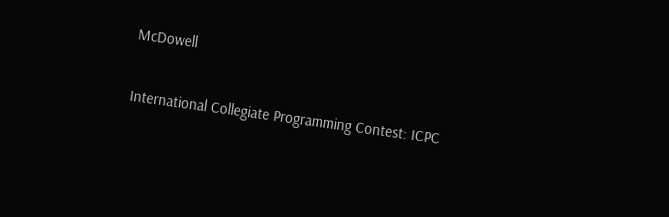McDowell

International Collegiate Programming Contest: ICPC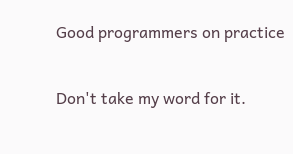Good programmers on practice

Don't take my word for it.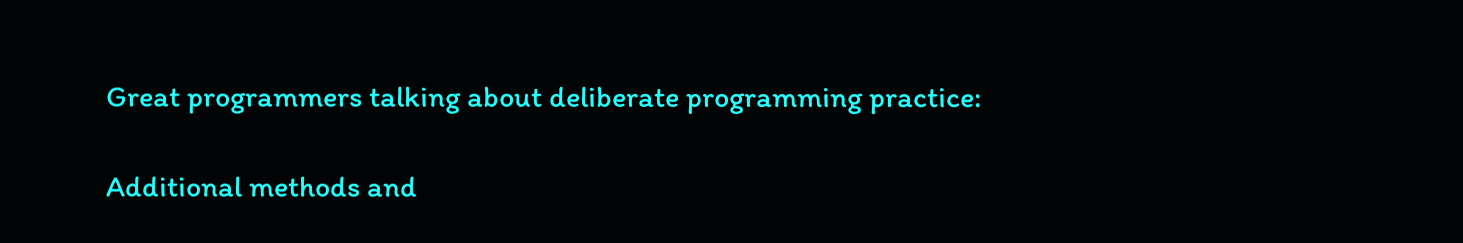Great programmers talking about deliberate programming practice:

Additional methods and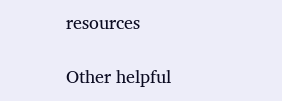resources

Other helpful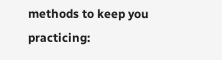methods to keep you practicing: